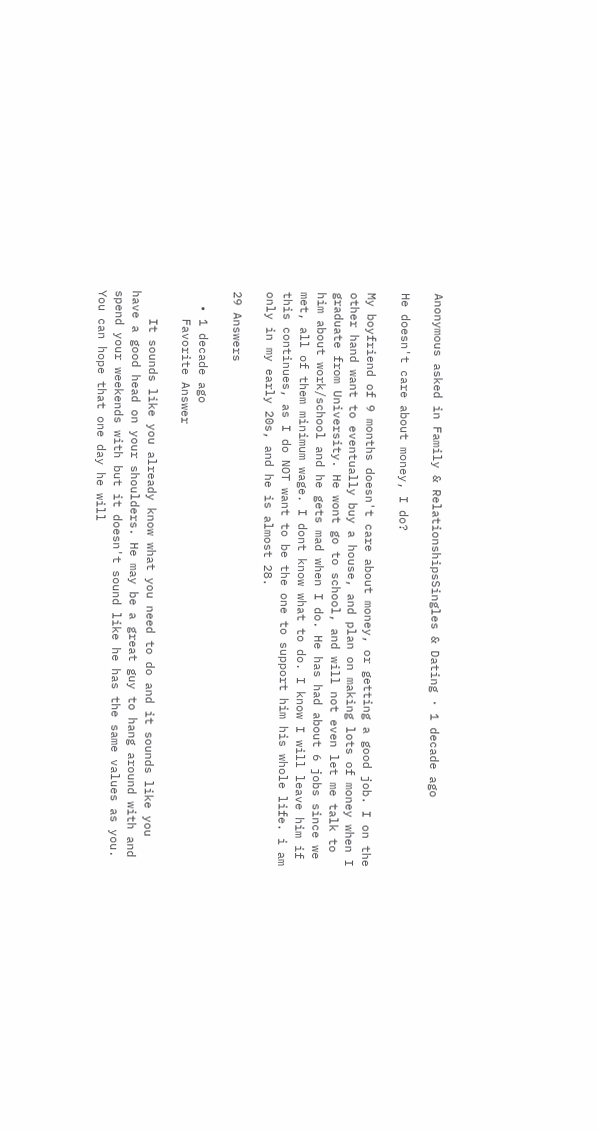Anonymous asked in Family & RelationshipsSingles & Dating · 1 decade ago

He doesn't care about money, I do?

My boyfriend of 9 months doesn't care about money, or getting a good job. I on the other hand want to eventually buy a house, and plan on making lots of money when I graduate from University. He wont go to school, and will not even let me talk to him about work/school and he gets mad when I do. He has had about 6 jobs since we met, all of them minimum wage. I dont know what to do. I know I will leave him if this continues, as I do NOT want to be the one to support him his whole life. i am only in my early 20s, and he is almost 28.

29 Answers

  • 1 decade ago
    Favorite Answer

    It sounds like you already know what you need to do and it sounds like you have a good head on your shoulders. He may be a great guy to hang around with and spend your weekends with but it doesn't sound like he has the same values as you. You can hope that one day he will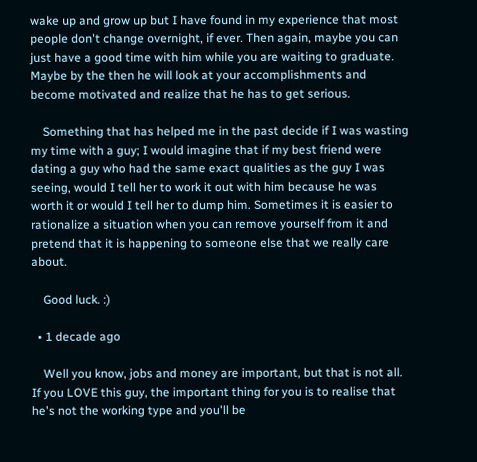wake up and grow up but I have found in my experience that most people don't change overnight, if ever. Then again, maybe you can just have a good time with him while you are waiting to graduate. Maybe by the then he will look at your accomplishments and become motivated and realize that he has to get serious.

    Something that has helped me in the past decide if I was wasting my time with a guy; I would imagine that if my best friend were dating a guy who had the same exact qualities as the guy I was seeing, would I tell her to work it out with him because he was worth it or would I tell her to dump him. Sometimes it is easier to rationalize a situation when you can remove yourself from it and pretend that it is happening to someone else that we really care about.

    Good luck. :)

  • 1 decade ago

    Well you know, jobs and money are important, but that is not all. If you LOVE this guy, the important thing for you is to realise that he's not the working type and you'll be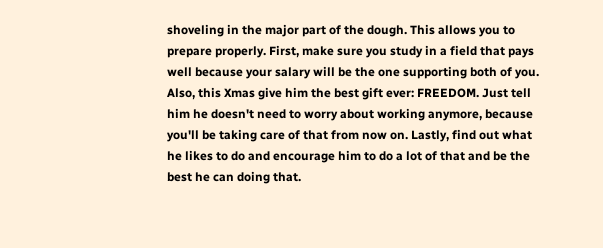shoveling in the major part of the dough. This allows you to prepare properly. First, make sure you study in a field that pays well because your salary will be the one supporting both of you. Also, this Xmas give him the best gift ever: FREEDOM. Just tell him he doesn't need to worry about working anymore, because you'll be taking care of that from now on. Lastly, find out what he likes to do and encourage him to do a lot of that and be the best he can doing that.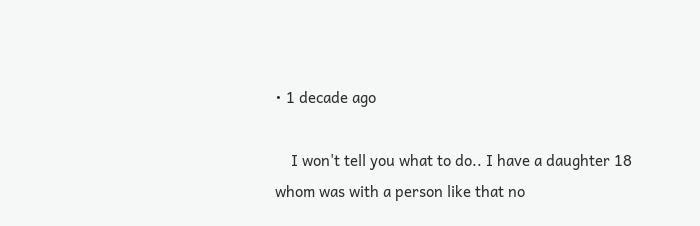• 1 decade ago

    I won't tell you what to do.. I have a daughter 18 whom was with a person like that no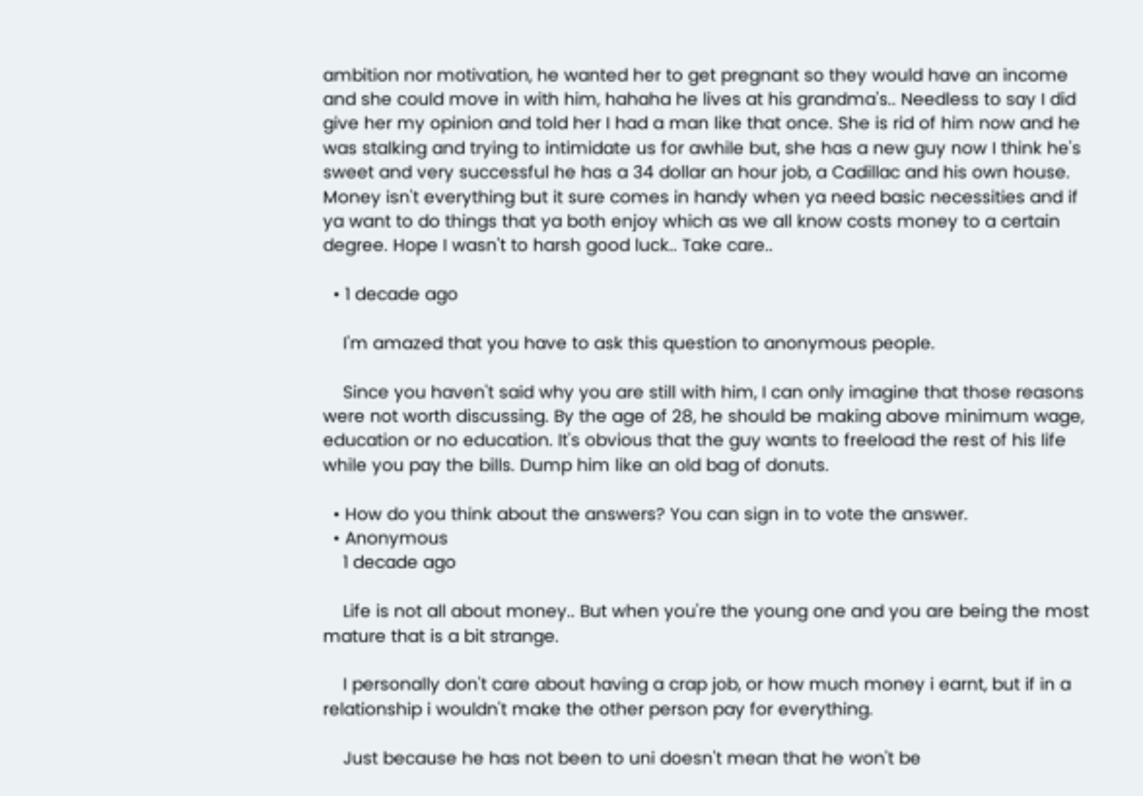ambition nor motivation, he wanted her to get pregnant so they would have an income and she could move in with him, hahaha he lives at his grandma's.. Needless to say I did give her my opinion and told her I had a man like that once. She is rid of him now and he was stalking and trying to intimidate us for awhile but, she has a new guy now I think he's sweet and very successful he has a 34 dollar an hour job, a Cadillac and his own house. Money isn't everything but it sure comes in handy when ya need basic necessities and if ya want to do things that ya both enjoy which as we all know costs money to a certain degree. Hope I wasn't to harsh good luck.. Take care..

  • 1 decade ago

    I'm amazed that you have to ask this question to anonymous people.

    Since you haven't said why you are still with him, I can only imagine that those reasons were not worth discussing. By the age of 28, he should be making above minimum wage, education or no education. It's obvious that the guy wants to freeload the rest of his life while you pay the bills. Dump him like an old bag of donuts.

  • How do you think about the answers? You can sign in to vote the answer.
  • Anonymous
    1 decade ago

    Life is not all about money.. But when you're the young one and you are being the most mature that is a bit strange.

    I personally don't care about having a crap job, or how much money i earnt, but if in a relationship i wouldn't make the other person pay for everything.

    Just because he has not been to uni doesn't mean that he won't be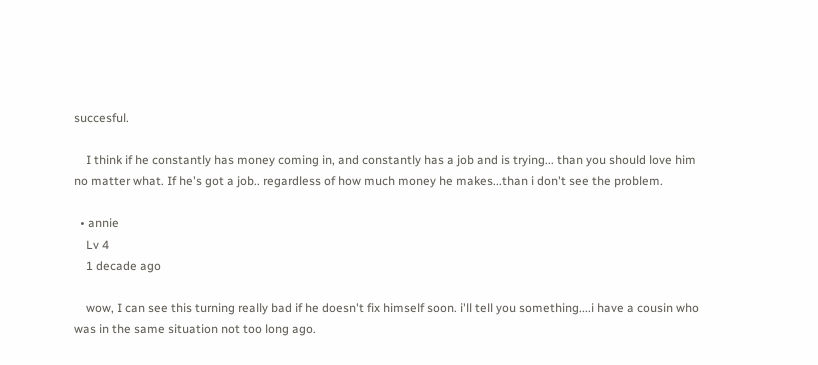succesful.

    I think if he constantly has money coming in, and constantly has a job and is trying... than you should love him no matter what. If he's got a job.. regardless of how much money he makes...than i don't see the problem.

  • annie
    Lv 4
    1 decade ago

    wow, I can see this turning really bad if he doesn't fix himself soon. i'll tell you something....i have a cousin who was in the same situation not too long ago.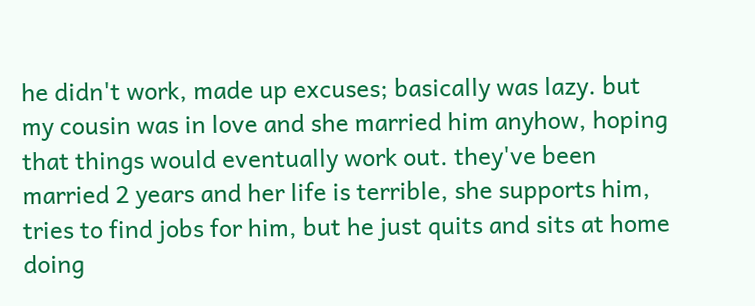he didn't work, made up excuses; basically was lazy. but my cousin was in love and she married him anyhow, hoping that things would eventually work out. they've been married 2 years and her life is terrible, she supports him, tries to find jobs for him, but he just quits and sits at home doing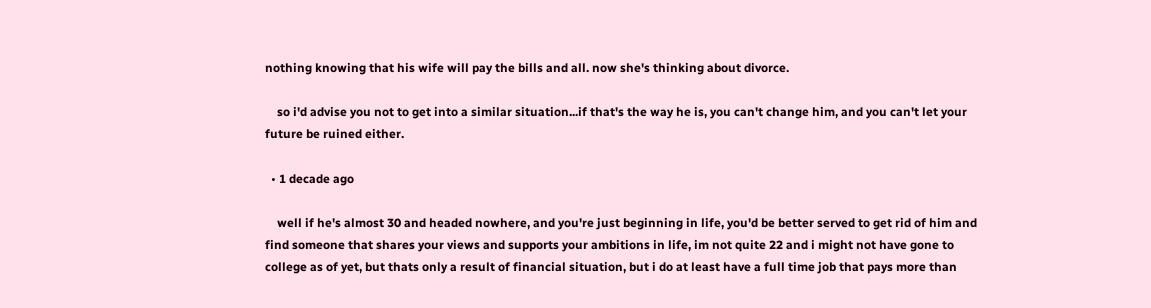nothing knowing that his wife will pay the bills and all. now she's thinking about divorce.

    so i'd advise you not to get into a similar situation...if that's the way he is, you can't change him, and you can't let your future be ruined either.

  • 1 decade ago

    well if he's almost 30 and headed nowhere, and you're just beginning in life, you'd be better served to get rid of him and find someone that shares your views and supports your ambitions in life, im not quite 22 and i might not have gone to college as of yet, but thats only a result of financial situation, but i do at least have a full time job that pays more than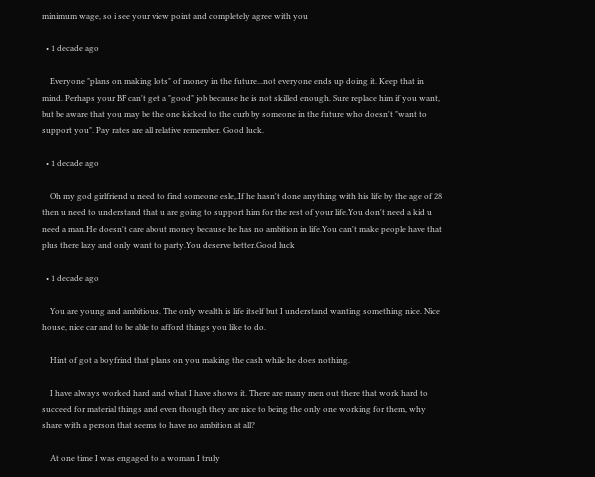minimum wage, so i see your view point and completely agree with you

  • 1 decade ago

    Everyone "plans on making lots" of money in the future...not everyone ends up doing it. Keep that in mind. Perhaps your BF can't get a "good" job because he is not skilled enough. Sure replace him if you want, but be aware that you may be the one kicked to the curb by someone in the future who doesn't "want to support you". Pay rates are all relative remember. Good luck.

  • 1 decade ago

    Oh my god girlfriend u need to find someone esle,.If he hasn't done anything with his life by the age of 28 then u need to understand that u are going to support him for the rest of your life.You don't need a kid u need a man.He doesn't care about money because he has no ambition in life.You can't make people have that plus there lazy and only want to party.You deserve better.Good luck

  • 1 decade ago

    You are young and ambitious. The only wealth is life itself but I understand wanting something nice. Nice house, nice car and to be able to afford things you like to do.

    Hint of got a boyfrind that plans on you making the cash while he does nothing.

    I have always worked hard and what I have shows it. There are many men out there that work hard to succeed for material things and even though they are nice to being the only one working for them, why share with a person that seems to have no ambition at all?

    At one time I was engaged to a woman I truly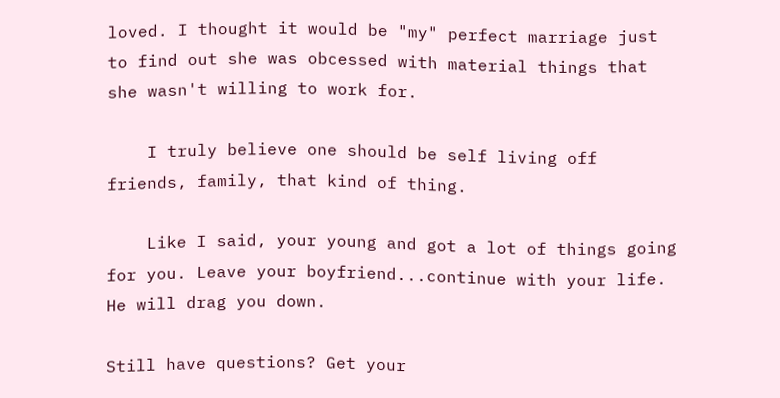loved. I thought it would be "my" perfect marriage just to find out she was obcessed with material things that she wasn't willing to work for.

    I truly believe one should be self living off friends, family, that kind of thing.

    Like I said, your young and got a lot of things going for you. Leave your boyfriend...continue with your life. He will drag you down.

Still have questions? Get your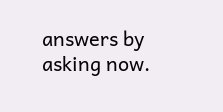answers by asking now.